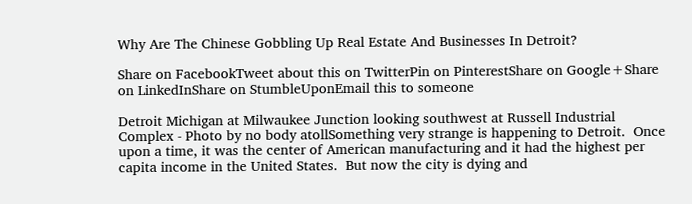Why Are The Chinese Gobbling Up Real Estate And Businesses In Detroit?

Share on FacebookTweet about this on TwitterPin on PinterestShare on Google+Share on LinkedInShare on StumbleUponEmail this to someone

Detroit Michigan at Milwaukee Junction looking southwest at Russell Industrial Complex - Photo by no body atollSomething very strange is happening to Detroit.  Once upon a time, it was the center of American manufacturing and it had the highest per capita income in the United States.  But now the city is dying and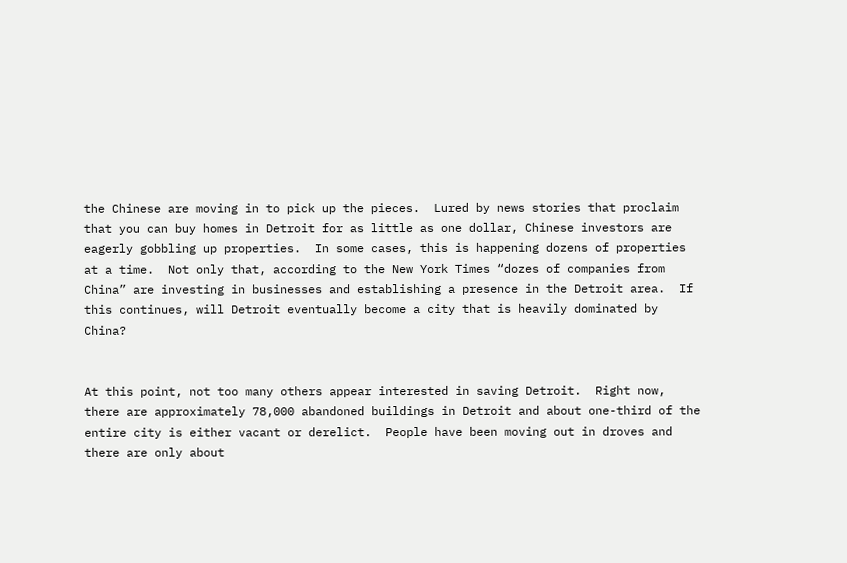the Chinese are moving in to pick up the pieces.  Lured by news stories that proclaim that you can buy homes in Detroit for as little as one dollar, Chinese investors are eagerly gobbling up properties.  In some cases, this is happening dozens of properties at a time.  Not only that, according to the New York Times “dozes of companies from China” are investing in businesses and establishing a presence in the Detroit area.  If this continues, will Detroit eventually become a city that is heavily dominated by China?


At this point, not too many others appear interested in saving Detroit.  Right now, there are approximately 78,000 abandoned buildings in Detroit and about one-third of the entire city is either vacant or derelict.  People have been moving out in droves and there are only about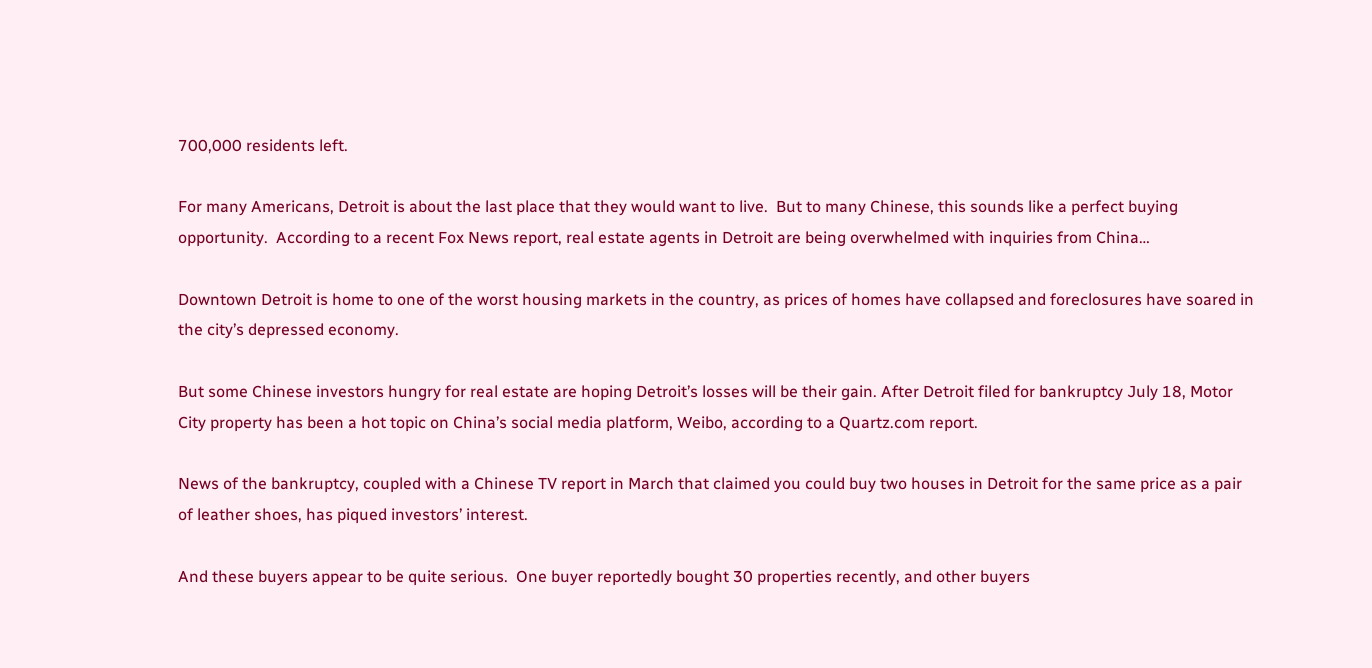700,000 residents left.

For many Americans, Detroit is about the last place that they would want to live.  But to many Chinese, this sounds like a perfect buying opportunity.  According to a recent Fox News report, real estate agents in Detroit are being overwhelmed with inquiries from China…

Downtown Detroit is home to one of the worst housing markets in the country, as prices of homes have collapsed and foreclosures have soared in the city’s depressed economy.

But some Chinese investors hungry for real estate are hoping Detroit’s losses will be their gain. After Detroit filed for bankruptcy July 18, Motor City property has been a hot topic on China’s social media platform, Weibo, according to a Quartz.com report.

News of the bankruptcy, coupled with a Chinese TV report in March that claimed you could buy two houses in Detroit for the same price as a pair of leather shoes, has piqued investors’ interest.

And these buyers appear to be quite serious.  One buyer reportedly bought 30 properties recently, and other buyers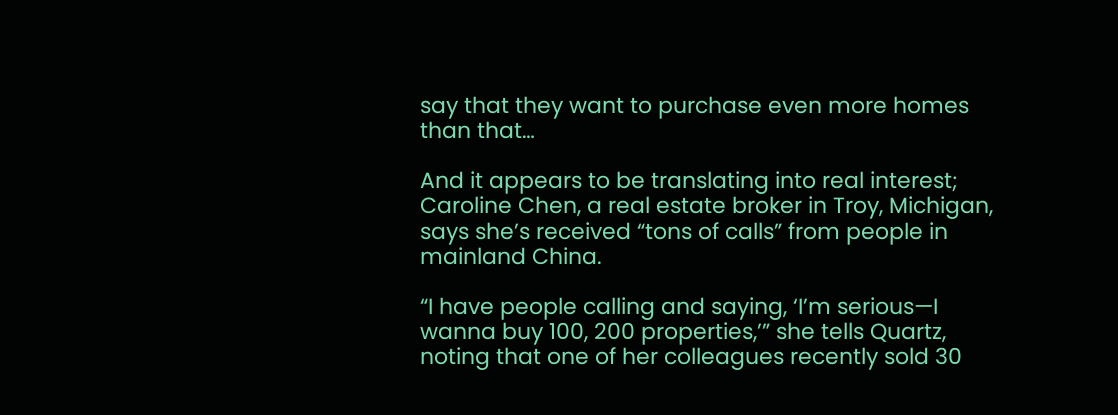say that they want to purchase even more homes than that…

And it appears to be translating into real interest; Caroline Chen, a real estate broker in Troy, Michigan, says she’s received “tons of calls” from people in mainland China.

“I have people calling and saying, ‘I’m serious—I wanna buy 100, 200 properties,’” she tells Quartz, noting that one of her colleagues recently sold 30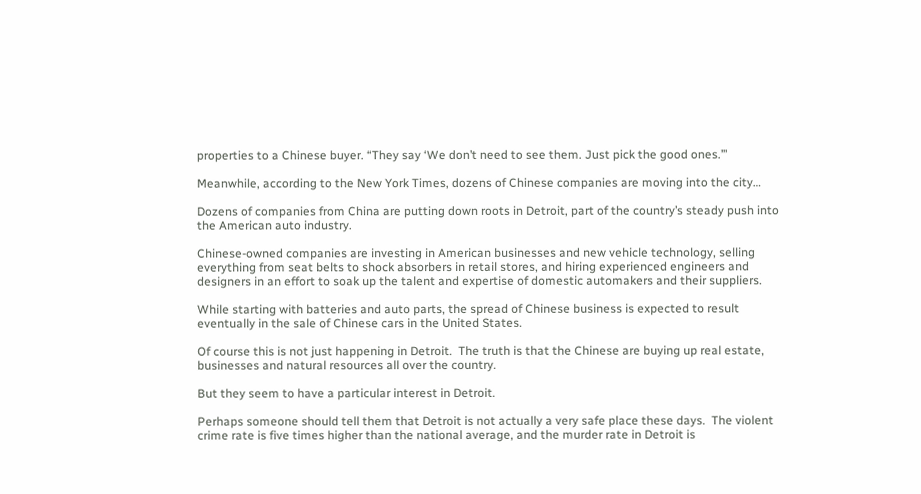properties to a Chinese buyer. “They say ‘We don’t need to see them. Just pick the good ones.’”

Meanwhile, according to the New York Times, dozens of Chinese companies are moving into the city…

Dozens of companies from China are putting down roots in Detroit, part of the country’s steady push into the American auto industry.

Chinese-owned companies are investing in American businesses and new vehicle technology, selling everything from seat belts to shock absorbers in retail stores, and hiring experienced engineers and designers in an effort to soak up the talent and expertise of domestic automakers and their suppliers.

While starting with batteries and auto parts, the spread of Chinese business is expected to result eventually in the sale of Chinese cars in the United States.

Of course this is not just happening in Detroit.  The truth is that the Chinese are buying up real estate, businesses and natural resources all over the country.

But they seem to have a particular interest in Detroit.

Perhaps someone should tell them that Detroit is not actually a very safe place these days.  The violent crime rate is five times higher than the national average, and the murder rate in Detroit is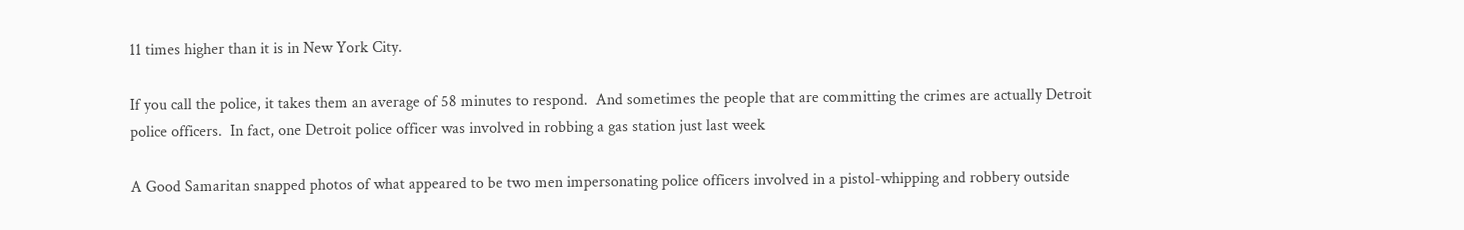11 times higher than it is in New York City.

If you call the police, it takes them an average of 58 minutes to respond.  And sometimes the people that are committing the crimes are actually Detroit police officers.  In fact, one Detroit police officer was involved in robbing a gas station just last week

A Good Samaritan snapped photos of what appeared to be two men impersonating police officers involved in a pistol-whipping and robbery outside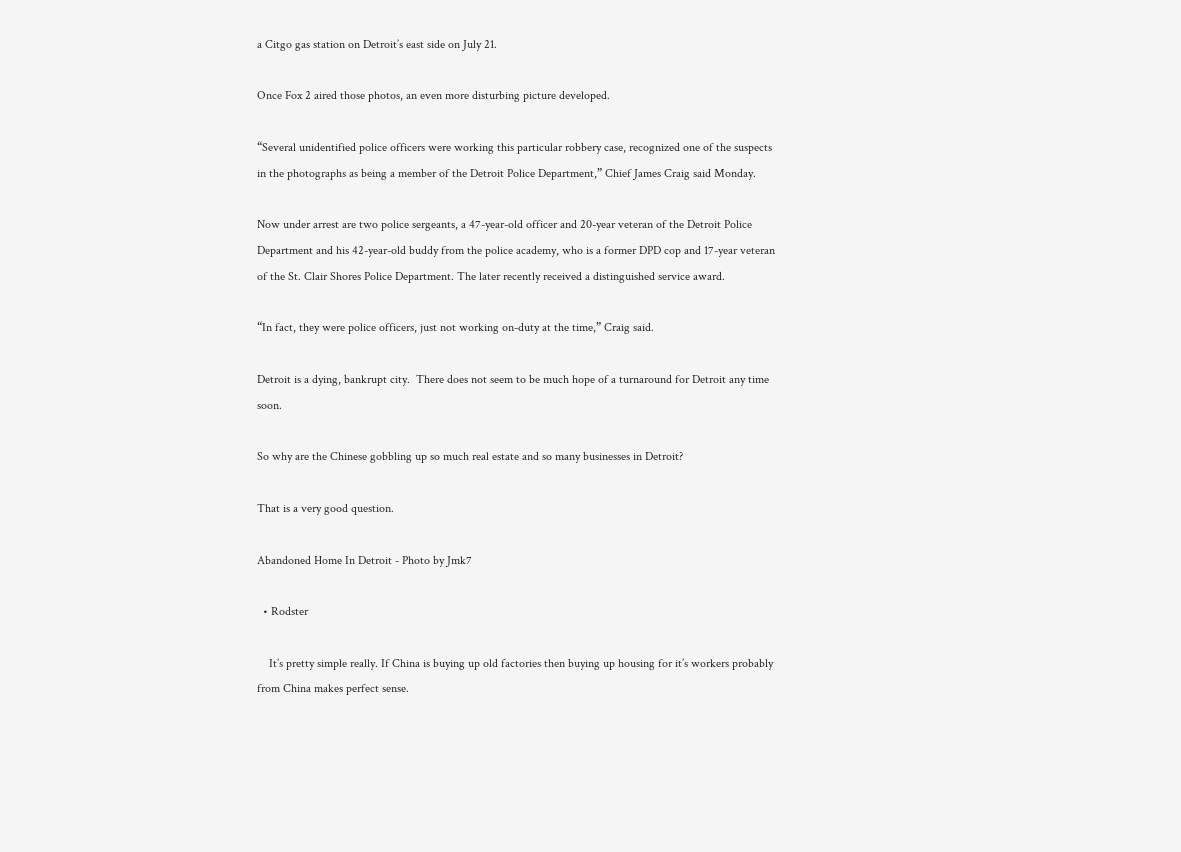a Citgo gas station on Detroit’s east side on July 21.

Once Fox 2 aired those photos, an even more disturbing picture developed.

“Several unidentified police officers were working this particular robbery case, recognized one of the suspects in the photographs as being a member of the Detroit Police Department,” Chief James Craig said Monday.

Now under arrest are two police sergeants, a 47-year-old officer and 20-year veteran of the Detroit Police Department and his 42-year-old buddy from the police academy, who is a former DPD cop and 17-year veteran of the St. Clair Shores Police Department. The later recently received a distinguished service award.

“In fact, they were police officers, just not working on-duty at the time,” Craig said.

Detroit is a dying, bankrupt city.  There does not seem to be much hope of a turnaround for Detroit any time soon.

So why are the Chinese gobbling up so much real estate and so many businesses in Detroit?

That is a very good question.

Abandoned Home In Detroit - Photo by Jmk7

  • Rodster

    It’s pretty simple really. If China is buying up old factories then buying up housing for it’s workers probably from China makes perfect sense.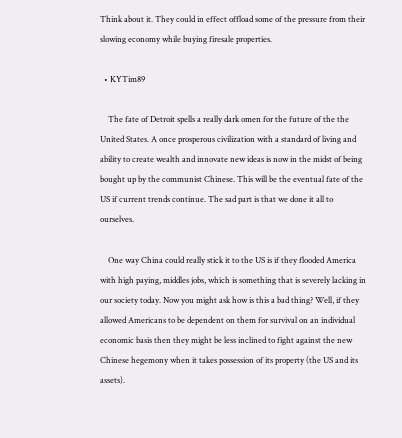Think about it. They could in effect offload some of the pressure from their slowing economy while buying firesale properties.

  • KYTim89

    The fate of Detroit spells a really dark omen for the future of the the United States. A once prosperous civilization with a standard of living and ability to create wealth and innovate new ideas is now in the midst of being bought up by the communist Chinese. This will be the eventual fate of the US if current trends continue. The sad part is that we done it all to ourselves.

    One way China could really stick it to the US is if they flooded America with high paying, middles jobs, which is something that is severely lacking in our society today. Now you might ask how is this a bad thing? Well, if they allowed Americans to be dependent on them for survival on an individual economic basis then they might be less inclined to fight against the new Chinese hegemony when it takes possession of its property (the US and its assets).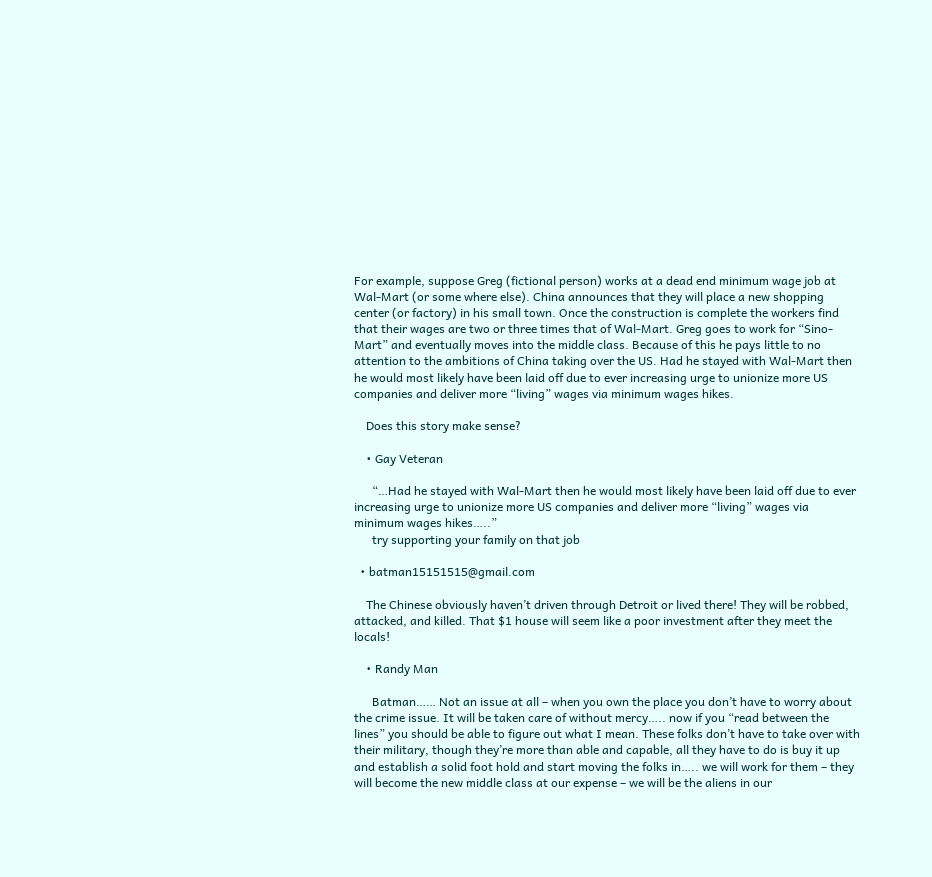For example, suppose Greg (fictional person) works at a dead end minimum wage job at Wal-Mart (or some where else). China announces that they will place a new shopping center (or factory) in his small town. Once the construction is complete the workers find that their wages are two or three times that of Wal-Mart. Greg goes to work for “Sino-Mart” and eventually moves into the middle class. Because of this he pays little to no attention to the ambitions of China taking over the US. Had he stayed with Wal-Mart then he would most likely have been laid off due to ever increasing urge to unionize more US companies and deliver more “living” wages via minimum wages hikes.

    Does this story make sense?

    • Gay Veteran

      “…Had he stayed with Wal-Mart then he would most likely have been laid off due to ever increasing urge to unionize more US companies and deliver more “living” wages via minimum wages hikes…..”
      try supporting your family on that job

  • batman15151515@gmail.com

    The Chinese obviously haven’t driven through Detroit or lived there! They will be robbed, attacked, and killed. That $1 house will seem like a poor investment after they meet the locals!

    • Randy Man

      Batman…… Not an issue at all – when you own the place you don’t have to worry about the crime issue. It will be taken care of without mercy….. now if you “read between the lines” you should be able to figure out what I mean. These folks don’t have to take over with their military, though they’re more than able and capable, all they have to do is buy it up and establish a solid foot hold and start moving the folks in….. we will work for them – they will become the new middle class at our expense – we will be the aliens in our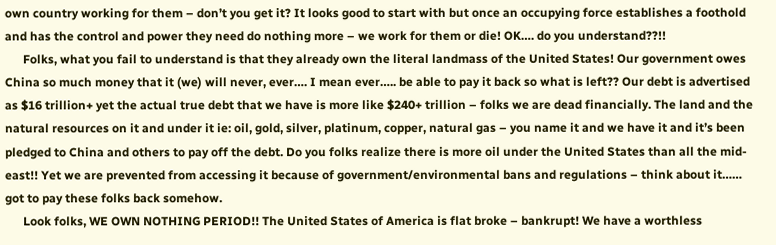own country working for them – don’t you get it? It looks good to start with but once an occupying force establishes a foothold and has the control and power they need do nothing more – we work for them or die! OK…. do you understand??!!
      Folks, what you fail to understand is that they already own the literal landmass of the United States! Our government owes China so much money that it (we) will never, ever…. I mean ever….. be able to pay it back so what is left?? Our debt is advertised as $16 trillion+ yet the actual true debt that we have is more like $240+ trillion – folks we are dead financially. The land and the natural resources on it and under it ie: oil, gold, silver, platinum, copper, natural gas – you name it and we have it and it’s been pledged to China and others to pay off the debt. Do you folks realize there is more oil under the United States than all the mid-east!! Yet we are prevented from accessing it because of government/environmental bans and regulations – think about it…… got to pay these folks back somehow.
      Look folks, WE OWN NOTHING PERIOD!! The United States of America is flat broke – bankrupt! We have a worthless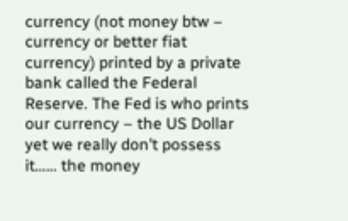currency (not money btw – currency or better fiat currency) printed by a private bank called the Federal Reserve. The Fed is who prints our currency – the US Dollar yet we really don’t possess it…… the money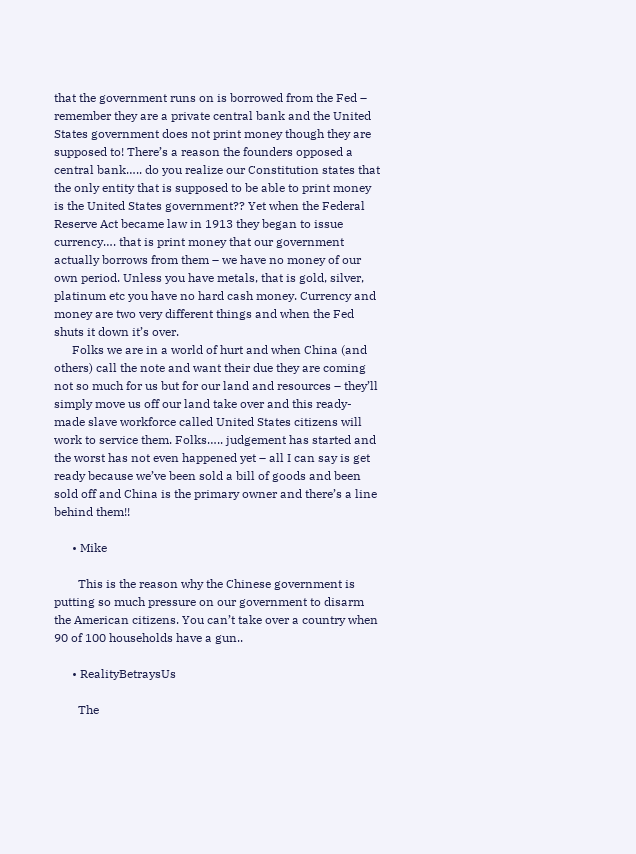that the government runs on is borrowed from the Fed – remember they are a private central bank and the United States government does not print money though they are supposed to! There’s a reason the founders opposed a central bank….. do you realize our Constitution states that the only entity that is supposed to be able to print money is the United States government?? Yet when the Federal Reserve Act became law in 1913 they began to issue currency…. that is print money that our government actually borrows from them – we have no money of our own period. Unless you have metals, that is gold, silver, platinum etc you have no hard cash money. Currency and money are two very different things and when the Fed shuts it down it’s over.
      Folks we are in a world of hurt and when China (and others) call the note and want their due they are coming not so much for us but for our land and resources – they’ll simply move us off our land take over and this ready-made slave workforce called United States citizens will work to service them. Folks….. judgement has started and the worst has not even happened yet – all I can say is get ready because we’ve been sold a bill of goods and been sold off and China is the primary owner and there’s a line behind them!!

      • Mike

        This is the reason why the Chinese government is putting so much pressure on our government to disarm the American citizens. You can’t take over a country when 90 of 100 households have a gun..

      • RealityBetraysUs

        The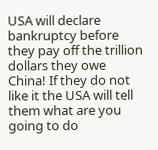USA will declare bankruptcy before they pay off the trillion dollars they owe China! If they do not like it the USA will tell them what are you going to do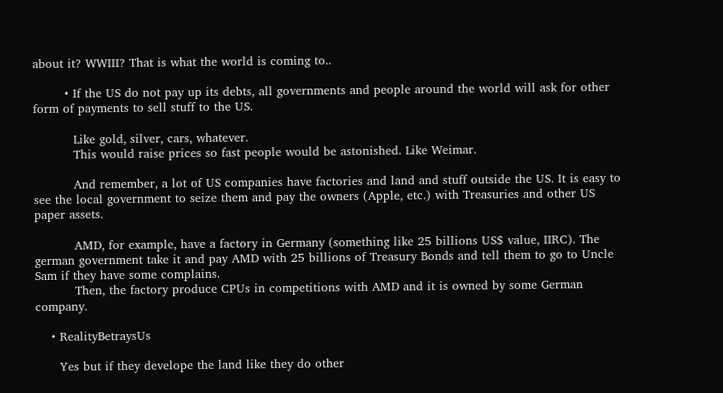about it? WWIII? That is what the world is coming to..

        • If the US do not pay up its debts, all governments and people around the world will ask for other form of payments to sell stuff to the US.

          Like gold, silver, cars, whatever.
          This would raise prices so fast people would be astonished. Like Weimar.

          And remember, a lot of US companies have factories and land and stuff outside the US. It is easy to see the local government to seize them and pay the owners (Apple, etc.) with Treasuries and other US paper assets.

          AMD, for example, have a factory in Germany (something like 25 billions US$ value, IIRC). The german government take it and pay AMD with 25 billions of Treasury Bonds and tell them to go to Uncle Sam if they have some complains.
          Then, the factory produce CPUs in competitions with AMD and it is owned by some German company.

    • RealityBetraysUs

      Yes but if they develope the land like they do other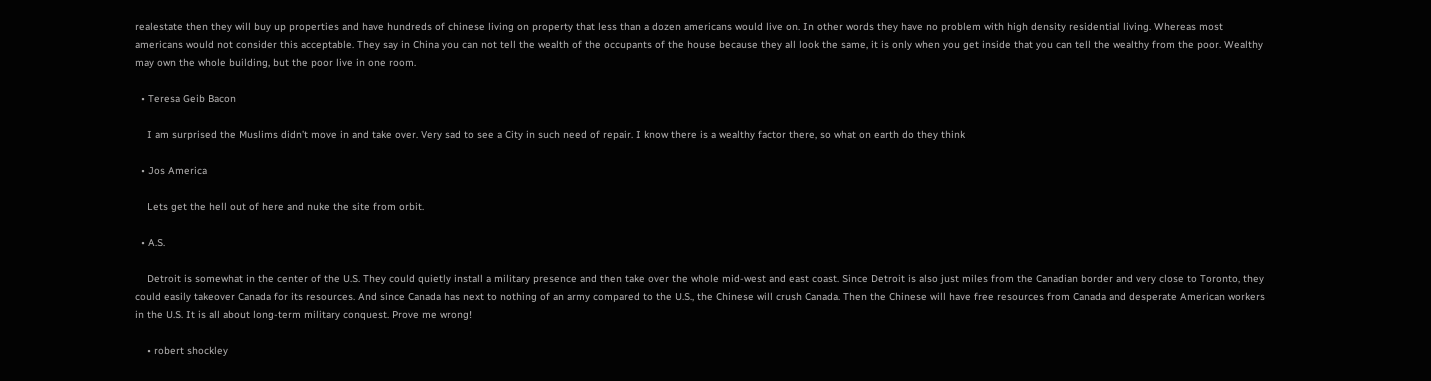realestate then they will buy up properties and have hundreds of chinese living on property that less than a dozen americans would live on. In other words they have no problem with high density residential living. Whereas most americans would not consider this acceptable. They say in China you can not tell the wealth of the occupants of the house because they all look the same, it is only when you get inside that you can tell the wealthy from the poor. Wealthy may own the whole building, but the poor live in one room.

  • Teresa Geib Bacon

    I am surprised the Muslims didn’t move in and take over. Very sad to see a City in such need of repair. I know there is a wealthy factor there, so what on earth do they think

  • Jos America

    Lets get the hell out of here and nuke the site from orbit.

  • A.S.

    Detroit is somewhat in the center of the U.S. They could quietly install a military presence and then take over the whole mid-west and east coast. Since Detroit is also just miles from the Canadian border and very close to Toronto, they could easily takeover Canada for its resources. And since Canada has next to nothing of an army compared to the U.S., the Chinese will crush Canada. Then the Chinese will have free resources from Canada and desperate American workers in the U.S. It is all about long-term military conquest. Prove me wrong!

    • robert shockley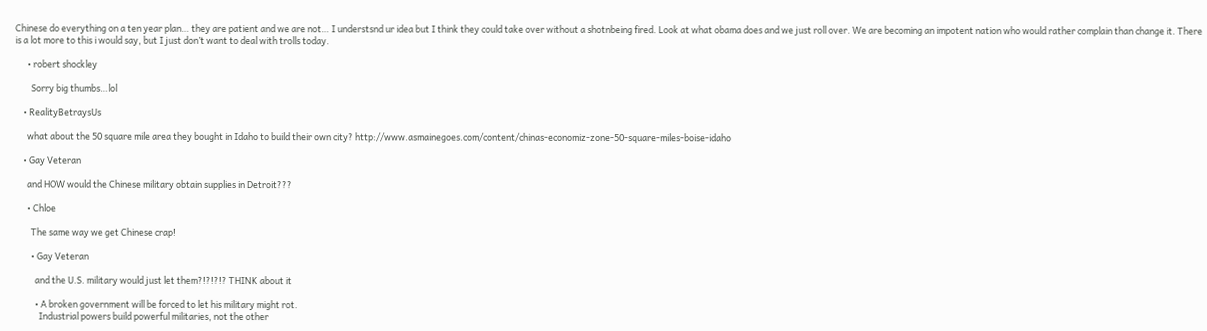Chinese do everything on a ten year plan… they are patient and we are not… I understsnd ur idea but I think they could take over without a shotnbeing fired. Look at what obama does and we just roll over. We are becoming an impotent nation who would rather complain than change it. There is a lot more to this i would say, but I just don’t want to deal with trolls today.

      • robert shockley

        Sorry big thumbs…lol

    • RealityBetraysUs

      what about the 50 square mile area they bought in Idaho to build their own city? http://www.asmainegoes.com/content/chinas-economiz-zone-50-square-miles-boise-idaho

    • Gay Veteran

      and HOW would the Chinese military obtain supplies in Detroit???

      • Chloe

        The same way we get Chinese crap!

        • Gay Veteran

          and the U.S. military would just let them?!?!?!? THINK about it

          • A broken government will be forced to let his military might rot.
            Industrial powers build powerful militaries, not the other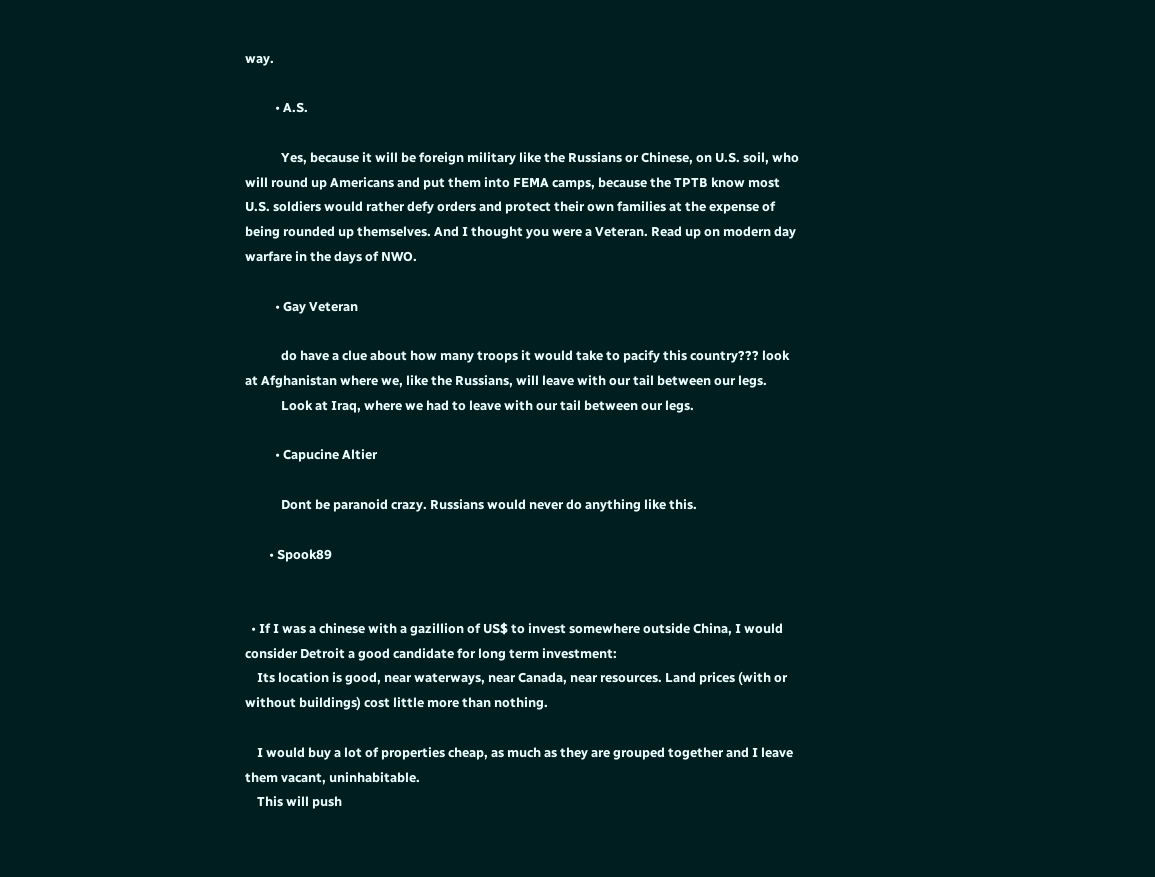way.

          • A.S.

            Yes, because it will be foreign military like the Russians or Chinese, on U.S. soil, who will round up Americans and put them into FEMA camps, because the TPTB know most U.S. soldiers would rather defy orders and protect their own families at the expense of being rounded up themselves. And I thought you were a Veteran. Read up on modern day warfare in the days of NWO.

          • Gay Veteran

            do have a clue about how many troops it would take to pacify this country??? look at Afghanistan where we, like the Russians, will leave with our tail between our legs.
            Look at Iraq, where we had to leave with our tail between our legs.

          • Capucine Altier

            Dont be paranoid crazy. Russians would never do anything like this.

        • Spook89


  • If I was a chinese with a gazillion of US$ to invest somewhere outside China, I would consider Detroit a good candidate for long term investment:
    Its location is good, near waterways, near Canada, near resources. Land prices (with or without buildings) cost little more than nothing.

    I would buy a lot of properties cheap, as much as they are grouped together and I leave them vacant, uninhabitable.
    This will push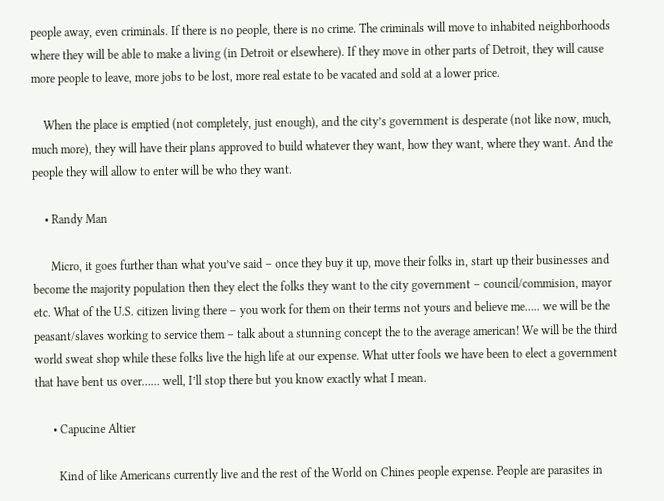people away, even criminals. If there is no people, there is no crime. The criminals will move to inhabited neighborhoods where they will be able to make a living (in Detroit or elsewhere). If they move in other parts of Detroit, they will cause more people to leave, more jobs to be lost, more real estate to be vacated and sold at a lower price.

    When the place is emptied (not completely, just enough), and the city’s government is desperate (not like now, much, much more), they will have their plans approved to build whatever they want, how they want, where they want. And the people they will allow to enter will be who they want.

    • Randy Man

      Micro, it goes further than what you’ve said – once they buy it up, move their folks in, start up their businesses and become the majority population then they elect the folks they want to the city government – council/commision, mayor etc. What of the U.S. citizen living there – you work for them on their terms not yours and believe me….. we will be the peasant/slaves working to service them – talk about a stunning concept the to the average american! We will be the third world sweat shop while these folks live the high life at our expense. What utter fools we have been to elect a government that have bent us over…… well, I’ll stop there but you know exactly what I mean.

      • Capucine Altier

        Kind of like Americans currently live and the rest of the World on Chines people expense. People are parasites in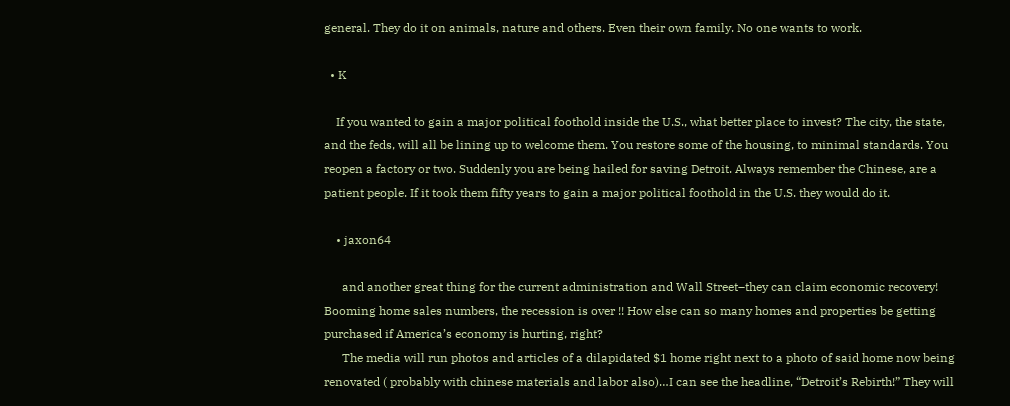general. They do it on animals, nature and others. Even their own family. No one wants to work.

  • K

    If you wanted to gain a major political foothold inside the U.S., what better place to invest? The city, the state, and the feds, will all be lining up to welcome them. You restore some of the housing, to minimal standards. You reopen a factory or two. Suddenly you are being hailed for saving Detroit. Always remember the Chinese, are a patient people. If it took them fifty years to gain a major political foothold in the U.S. they would do it.

    • jaxon64

      and another great thing for the current administration and Wall Street–they can claim economic recovery! Booming home sales numbers, the recession is over !! How else can so many homes and properties be getting purchased if America’s economy is hurting, right?
      The media will run photos and articles of a dilapidated $1 home right next to a photo of said home now being renovated ( probably with chinese materials and labor also)…I can see the headline, “Detroit’s Rebirth!” They will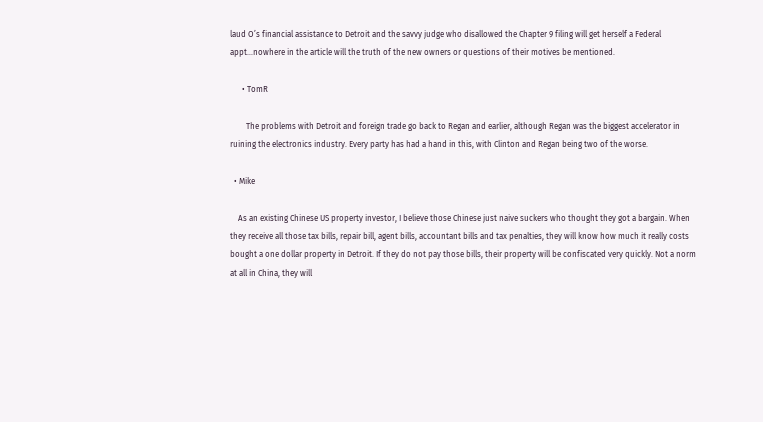laud O’s financial assistance to Detroit and the savvy judge who disallowed the Chapter 9 filing will get herself a Federal appt…nowhere in the article will the truth of the new owners or questions of their motives be mentioned.

      • TomR

        The problems with Detroit and foreign trade go back to Regan and earlier, although Regan was the biggest accelerator in ruining the electronics industry. Every party has had a hand in this, with Clinton and Regan being two of the worse.

  • Mike

    As an existing Chinese US property investor, I believe those Chinese just naive suckers who thought they got a bargain. When they receive all those tax bills, repair bill, agent bills, accountant bills and tax penalties, they will know how much it really costs bought a one dollar property in Detroit. If they do not pay those bills, their property will be confiscated very quickly. Not a norm at all in China, they will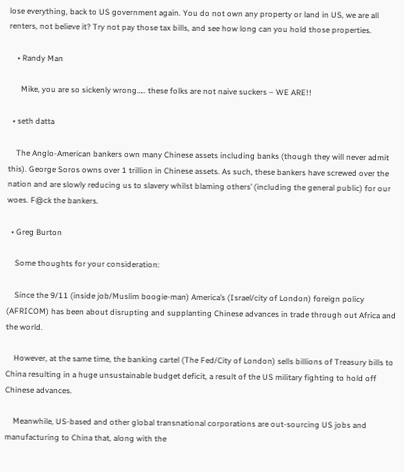lose everything, back to US government again. You do not own any property or land in US, we are all renters, not believe it? Try not pay those tax bills, and see how long can you hold those properties.

    • Randy Man

      Mike, you are so sickenly wrong….. these folks are not naive suckers – WE ARE!!

  • seth datta

    The Anglo-American bankers own many Chinese assets including banks (though they will never admit this). George Soros owns over 1 trillion in Chinese assets. As such, these bankers have screwed over the nation and are slowly reducing us to slavery whilst blaming others’ (including the general public) for our woes. F@ck the bankers.

  • Greg Burton

    Some thoughts for your consideration:

    Since the 9/11 (inside job/Muslim boogie-man) America’s (Israel/city of London) foreign policy (AFRICOM) has been about disrupting and supplanting Chinese advances in trade through out Africa and the world.

    However, at the same time, the banking cartel (The Fed/City of London) sells billions of Treasury bills to China resulting in a huge unsustainable budget deficit, a result of the US military fighting to hold off Chinese advances.

    Meanwhile, US-based and other global transnational corporations are out-sourcing US jobs and manufacturing to China that, along with the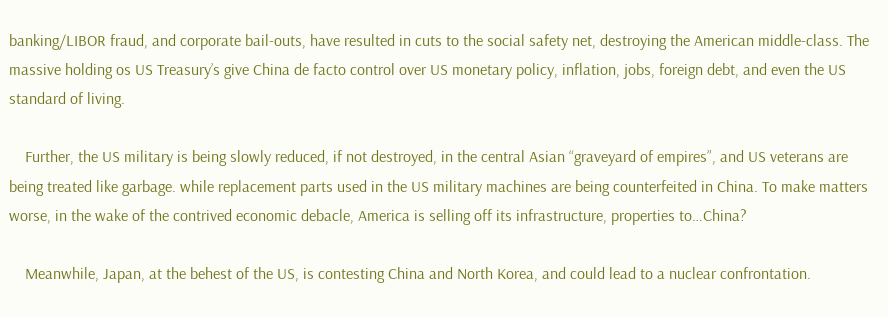banking/LIBOR fraud, and corporate bail-outs, have resulted in cuts to the social safety net, destroying the American middle-class. The massive holding os US Treasury’s give China de facto control over US monetary policy, inflation, jobs, foreign debt, and even the US standard of living.

    Further, the US military is being slowly reduced, if not destroyed, in the central Asian “graveyard of empires”, and US veterans are being treated like garbage. while replacement parts used in the US military machines are being counterfeited in China. To make matters worse, in the wake of the contrived economic debacle, America is selling off its infrastructure, properties to…China?

    Meanwhile, Japan, at the behest of the US, is contesting China and North Korea, and could lead to a nuclear confrontation.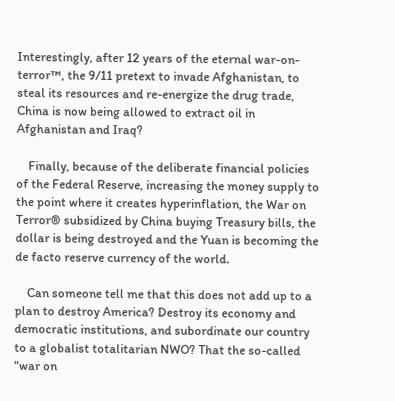Interestingly, after 12 years of the eternal war-on-terror™, the 9/11 pretext to invade Afghanistan, to steal its resources and re-energize the drug trade, China is now being allowed to extract oil in Afghanistan and Iraq?

    Finally, because of the deliberate financial policies of the Federal Reserve, increasing the money supply to the point where it creates hyperinflation, the War on Terror® subsidized by China buying Treasury bills, the dollar is being destroyed and the Yuan is becoming the de facto reserve currency of the world.

    Can someone tell me that this does not add up to a plan to destroy America? Destroy its economy and democratic institutions, and subordinate our country to a globalist totalitarian NWO? That the so-called “war on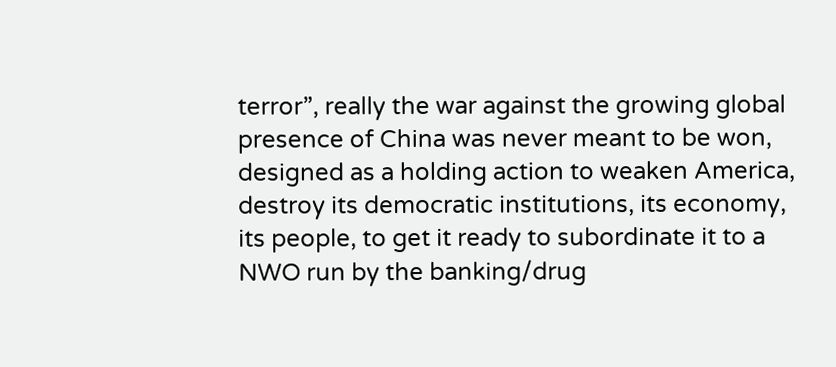terror”, really the war against the growing global presence of China was never meant to be won, designed as a holding action to weaken America, destroy its democratic institutions, its economy, its people, to get it ready to subordinate it to a NWO run by the banking/drug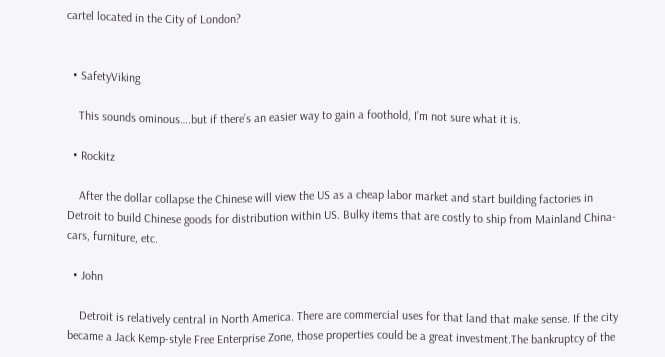cartel located in the City of London?


  • SafetyViking

    This sounds ominous….but if there’s an easier way to gain a foothold, I’m not sure what it is.

  • Rockitz

    After the dollar collapse the Chinese will view the US as a cheap labor market and start building factories in Detroit to build Chinese goods for distribution within US. Bulky items that are costly to ship from Mainland China- cars, furniture, etc.

  • John

    Detroit is relatively central in North America. There are commercial uses for that land that make sense. If the city became a Jack Kemp-style Free Enterprise Zone, those properties could be a great investment.The bankruptcy of the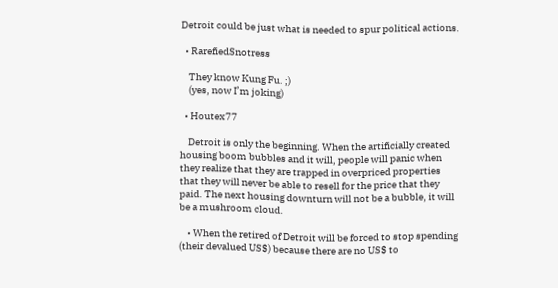Detroit could be just what is needed to spur political actions.

  • RarefiedSnotress

    They know Kung Fu. ;)
    (yes, now I’m joking)

  • Houtex77

    Detroit is only the beginning. When the artificially created housing boom bubbles and it will, people will panic when they realize that they are trapped in overpriced properties that they will never be able to resell for the price that they paid. The next housing downturn will not be a bubble, it will be a mushroom cloud.

    • When the retired of Detroit will be forced to stop spending (their devalued US$) because there are no US$ to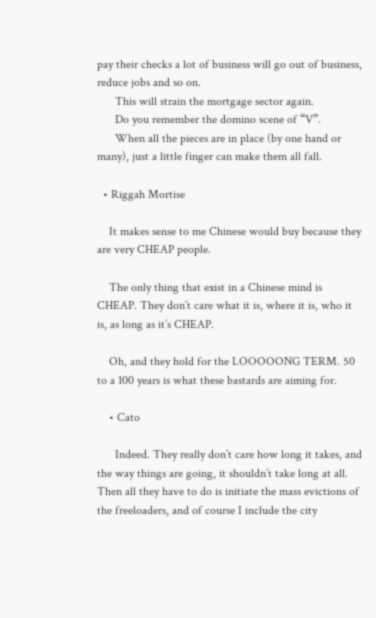pay their checks a lot of business will go out of business, reduce jobs and so on.
      This will strain the mortgage sector again.
      Do you remember the domino scene of “V”.
      When all the pieces are in place (by one hand or many), just a little finger can make them all fall.

  • Riggah Mortise

    It makes sense to me Chinese would buy because they are very CHEAP people.

    The only thing that exist in a Chinese mind is CHEAP. They don’t care what it is, where it is, who it is, as long as it’s CHEAP.

    Oh, and they hold for the LOOOOONG TERM. 50 to a 100 years is what these bastards are aiming for.

    • Cato

      Indeed. They really don’t care how long it takes, and the way things are going, it shouldn’t take long at all. Then all they have to do is initiate the mass evictions of the freeloaders, and of course I include the city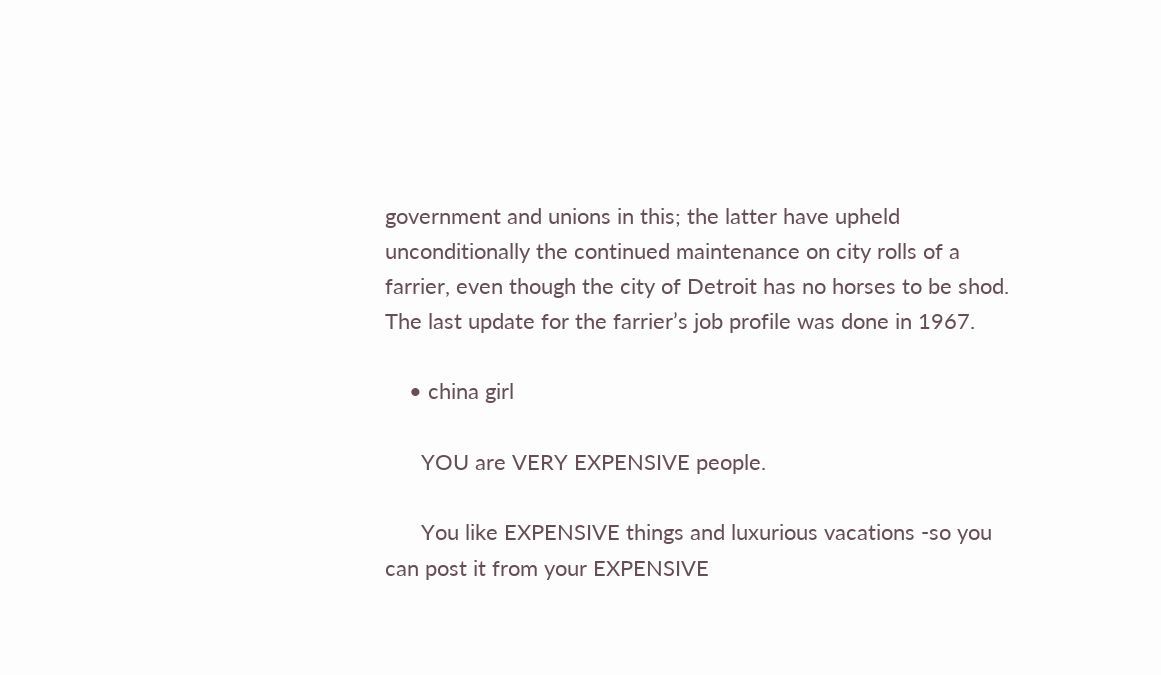government and unions in this; the latter have upheld unconditionally the continued maintenance on city rolls of a farrier, even though the city of Detroit has no horses to be shod. The last update for the farrier’s job profile was done in 1967.

    • china girl

      YOU are VERY EXPENSIVE people.

      You like EXPENSIVE things and luxurious vacations -so you can post it from your EXPENSIVE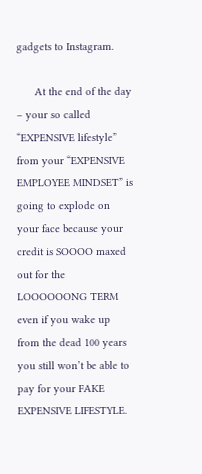gadgets to Instagram.

      At the end of the day – your so called “EXPENSIVE lifestyle” from your “EXPENSIVE EMPLOYEE MINDSET” is going to explode on your face because your credit is SOOOO maxed out for the LOOOOOONG TERM even if you wake up from the dead 100 years you still won’t be able to pay for your FAKE EXPENSIVE LIFESTYLE.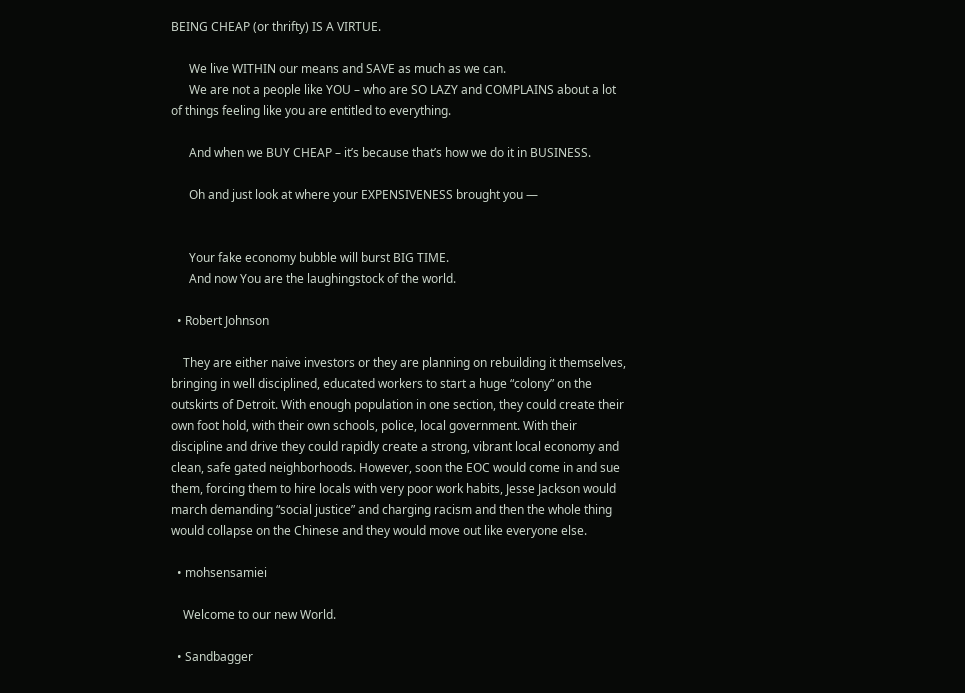BEING CHEAP (or thrifty) IS A VIRTUE.

      We live WITHIN our means and SAVE as much as we can.
      We are not a people like YOU – who are SO LAZY and COMPLAINS about a lot of things feeling like you are entitled to everything.

      And when we BUY CHEAP – it’s because that’s how we do it in BUSINESS.

      Oh and just look at where your EXPENSIVENESS brought you —


      Your fake economy bubble will burst BIG TIME.
      And now You are the laughingstock of the world.

  • Robert Johnson

    They are either naive investors or they are planning on rebuilding it themselves, bringing in well disciplined, educated workers to start a huge “colony” on the outskirts of Detroit. With enough population in one section, they could create their own foot hold, with their own schools, police, local government. With their discipline and drive they could rapidly create a strong, vibrant local economy and clean, safe gated neighborhoods. However, soon the EOC would come in and sue them, forcing them to hire locals with very poor work habits, Jesse Jackson would march demanding “social justice” and charging racism and then the whole thing would collapse on the Chinese and they would move out like everyone else.

  • mohsensamiei

    Welcome to our new World.

  • Sandbagger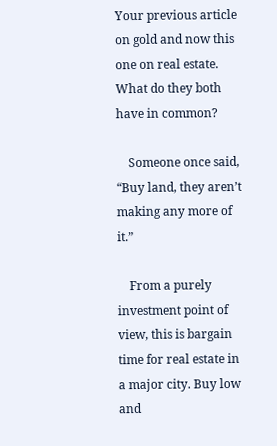Your previous article on gold and now this one on real estate. What do they both have in common?

    Someone once said, “Buy land, they aren’t making any more of it.”

    From a purely investment point of view, this is bargain time for real estate in a major city. Buy low and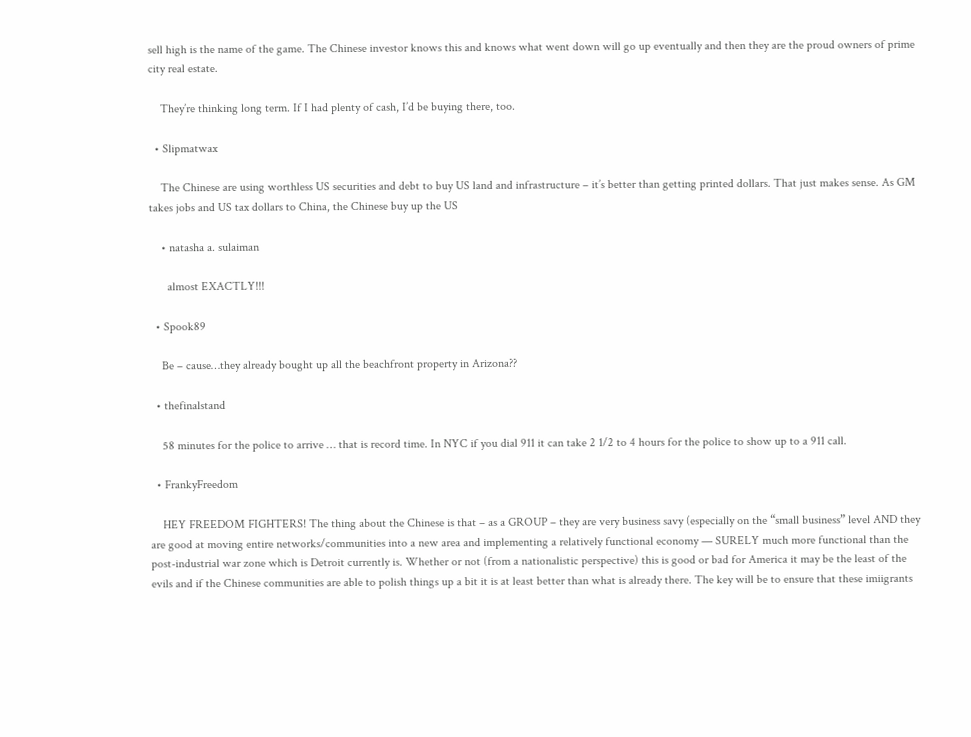sell high is the name of the game. The Chinese investor knows this and knows what went down will go up eventually and then they are the proud owners of prime city real estate.

    They’re thinking long term. If I had plenty of cash, I’d be buying there, too.

  • Slipmatwax

    The Chinese are using worthless US securities and debt to buy US land and infrastructure – it’s better than getting printed dollars. That just makes sense. As GM takes jobs and US tax dollars to China, the Chinese buy up the US

    • natasha a. sulaiman

      almost EXACTLY!!!

  • Spook89

    Be – cause…they already bought up all the beachfront property in Arizona??

  • thefinalstand

    58 minutes for the police to arrive … that is record time. In NYC if you dial 911 it can take 2 1/2 to 4 hours for the police to show up to a 911 call.

  • FrankyFreedom

    HEY FREEDOM FIGHTERS! The thing about the Chinese is that – as a GROUP – they are very business savy (especially on the “small business” level AND they are good at moving entire networks/communities into a new area and implementing a relatively functional economy — SURELY much more functional than the post-industrial war zone which is Detroit currently is. Whether or not (from a nationalistic perspective) this is good or bad for America it may be the least of the evils and if the Chinese communities are able to polish things up a bit it is at least better than what is already there. The key will be to ensure that these imiigrants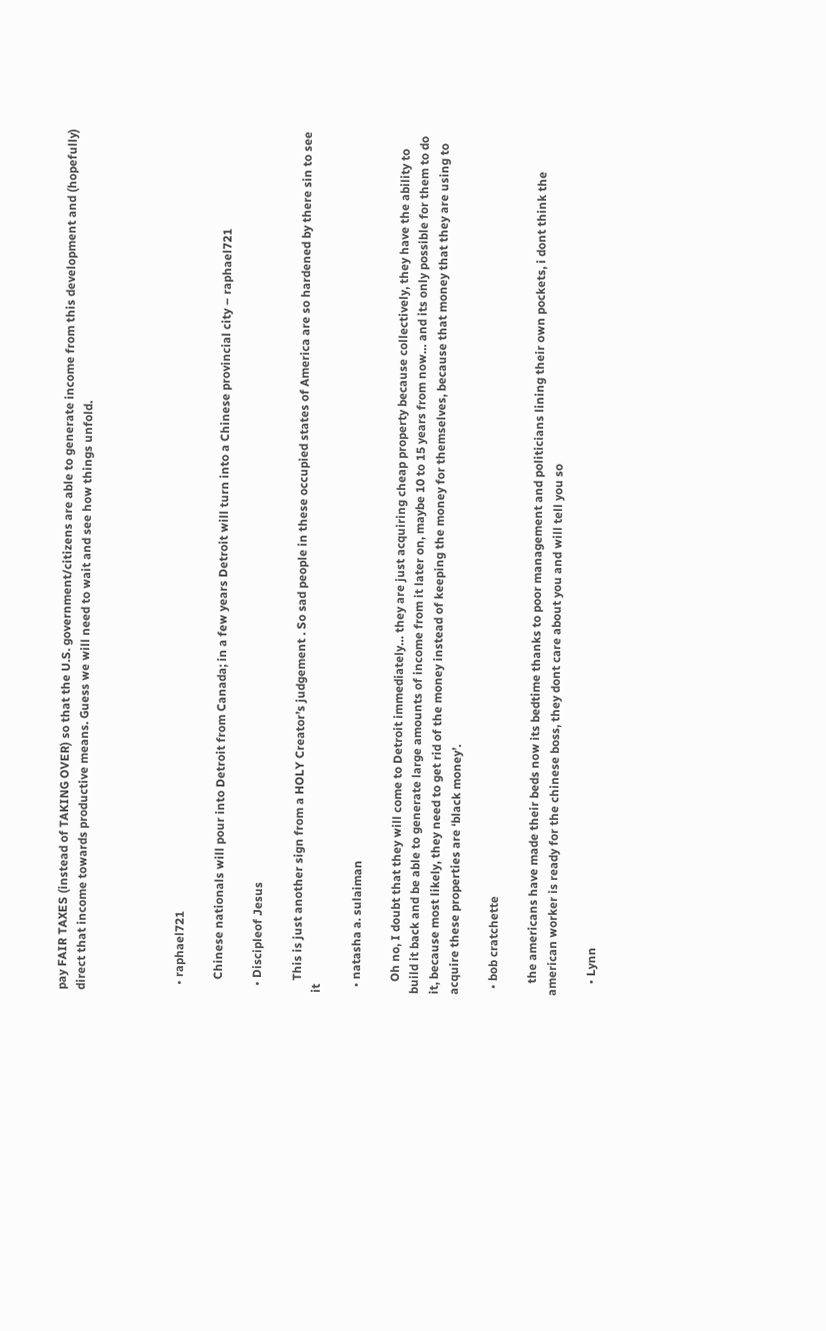pay FAIR TAXES (instead of TAKING OVER) so that the U.S. government/citizens are able to generate income from this development and (hopefully) direct that income towards productive means. Guess we will need to wait and see how things unfold.




  • raphael721

    Chinese nationals will pour into Detroit from Canada; in a few years Detroit will turn into a Chinese provincial city – raphael721

  • Discipleof Jesus

    This is just another sign from a HOLY Creator’s judgement . So sad people in these occupied states of America are so hardened by there sin to see it

  • natasha a. sulaiman

    Oh no, I doubt that they will come to Detroit immediately… they are just acquiring cheap property because collectively, they have the ability to build it back and be able to generate large amounts of income from it later on, maybe 10 to 15 years from now… and its only possible for them to do it, because most likely, they need to get rid of the money instead of keeping the money for themselves, because that money that they are using to acquire these properties are ‘black money’.

  • bob cratchette

    the americans have made their beds now its bedtime thanks to poor management and politicians lining their own pockets, i dont think the american worker is ready for the chinese boss, they dont care about you and will tell you so

    • Lynn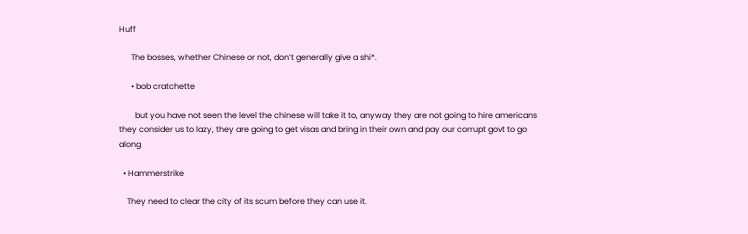Huff

      The bosses, whether Chinese or not, don’t generally give a shi*.

      • bob cratchette

        but you have not seen the level the chinese will take it to, anyway they are not going to hire americans they consider us to lazy, they are going to get visas and bring in their own and pay our corrupt govt to go along

  • Hammerstrike

    They need to clear the city of its scum before they can use it.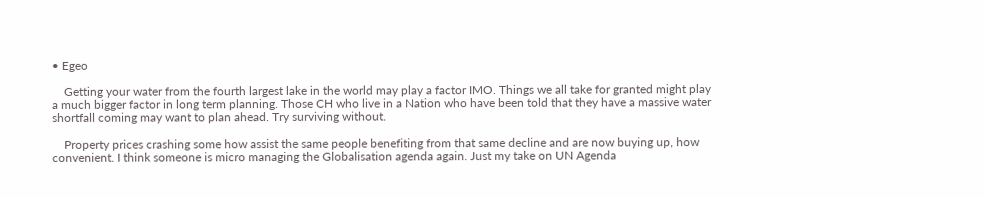• Egeo

    Getting your water from the fourth largest lake in the world may play a factor IMO. Things we all take for granted might play a much bigger factor in long term planning. Those CH who live in a Nation who have been told that they have a massive water shortfall coming may want to plan ahead. Try surviving without.

    Property prices crashing some how assist the same people benefiting from that same decline and are now buying up, how convenient. I think someone is micro managing the Globalisation agenda again. Just my take on UN Agenda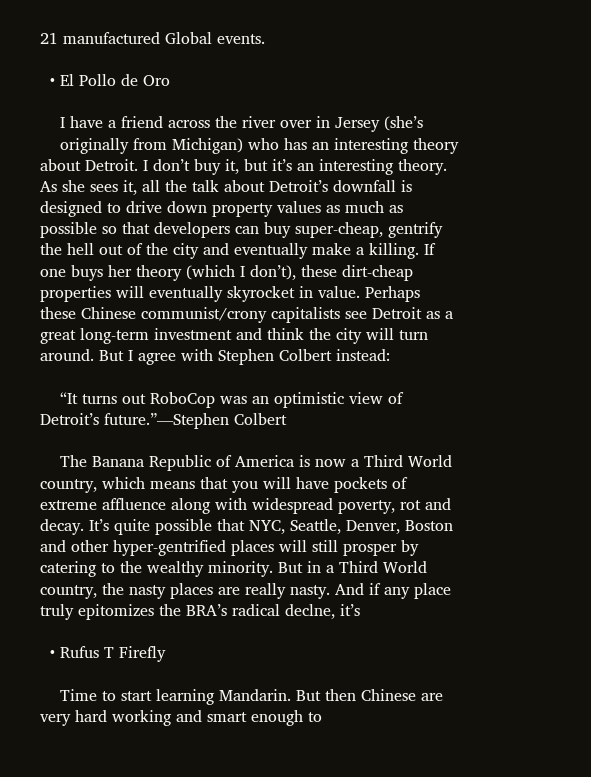21 manufactured Global events.

  • El Pollo de Oro

    I have a friend across the river over in Jersey (she’s
    originally from Michigan) who has an interesting theory about Detroit. I don’t buy it, but it’s an interesting theory. As she sees it, all the talk about Detroit’s downfall is designed to drive down property values as much as possible so that developers can buy super-cheap, gentrify the hell out of the city and eventually make a killing. If one buys her theory (which I don’t), these dirt-cheap properties will eventually skyrocket in value. Perhaps these Chinese communist/crony capitalists see Detroit as a great long-term investment and think the city will turn around. But I agree with Stephen Colbert instead:

    “It turns out RoboCop was an optimistic view of Detroit’s future.”—Stephen Colbert

    The Banana Republic of America is now a Third World country, which means that you will have pockets of extreme affluence along with widespread poverty, rot and decay. It’s quite possible that NYC, Seattle, Denver, Boston and other hyper-gentrified places will still prosper by catering to the wealthy minority. But in a Third World country, the nasty places are really nasty. And if any place truly epitomizes the BRA’s radical declne, it’s

  • Rufus T Firefly

    Time to start learning Mandarin. But then Chinese are very hard working and smart enough to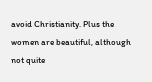avoid Christianity. Plus the women are beautiful, although not quite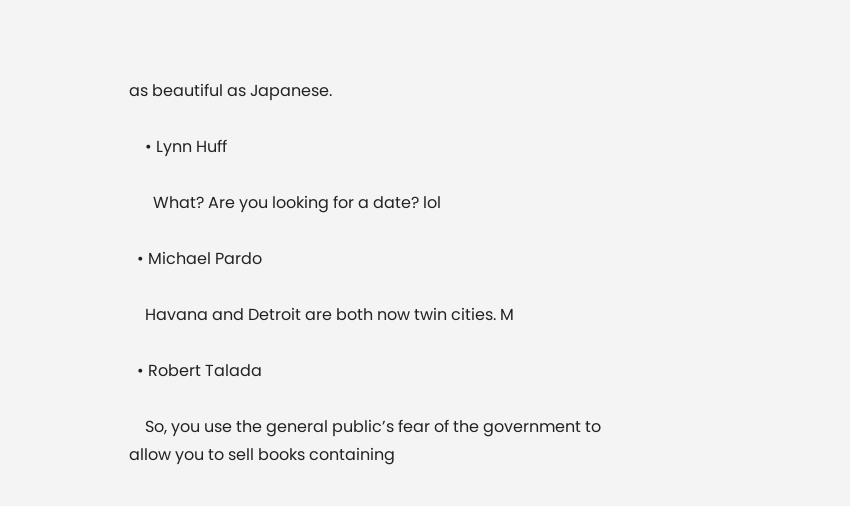as beautiful as Japanese.

    • Lynn Huff

      What? Are you looking for a date? lol

  • Michael Pardo

    Havana and Detroit are both now twin cities. M

  • Robert Talada

    So, you use the general public’s fear of the government to allow you to sell books containing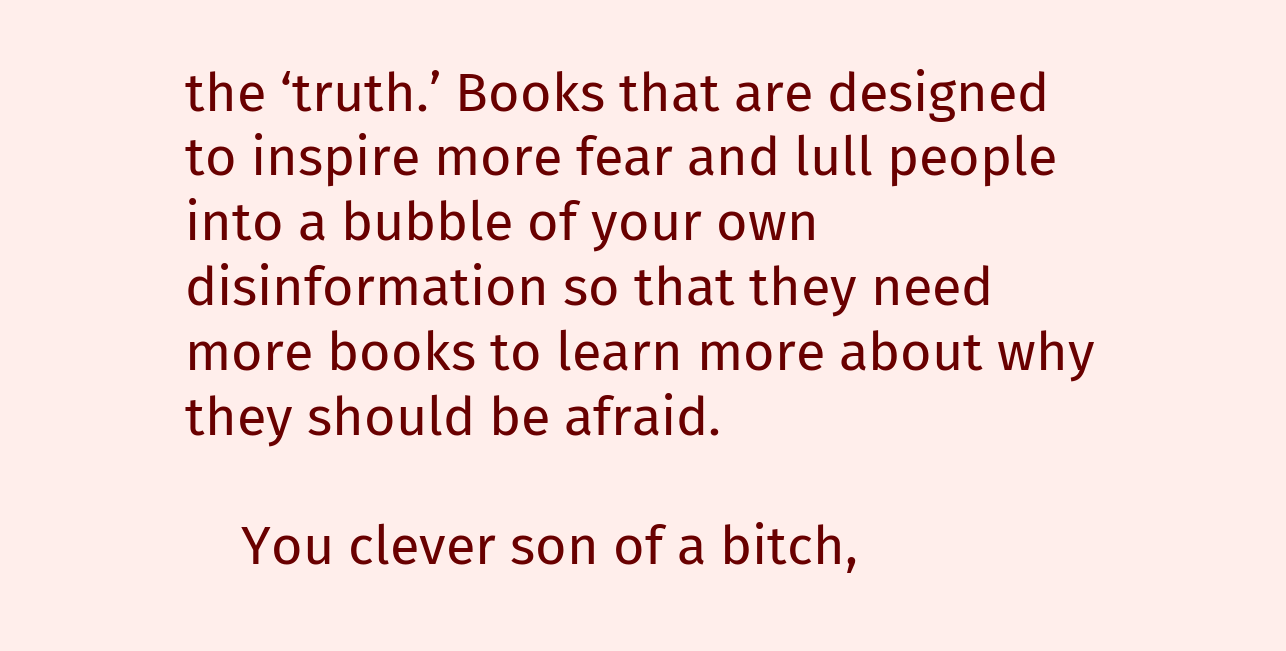the ‘truth.’ Books that are designed to inspire more fear and lull people into a bubble of your own disinformation so that they need more books to learn more about why they should be afraid.

    You clever son of a bitch,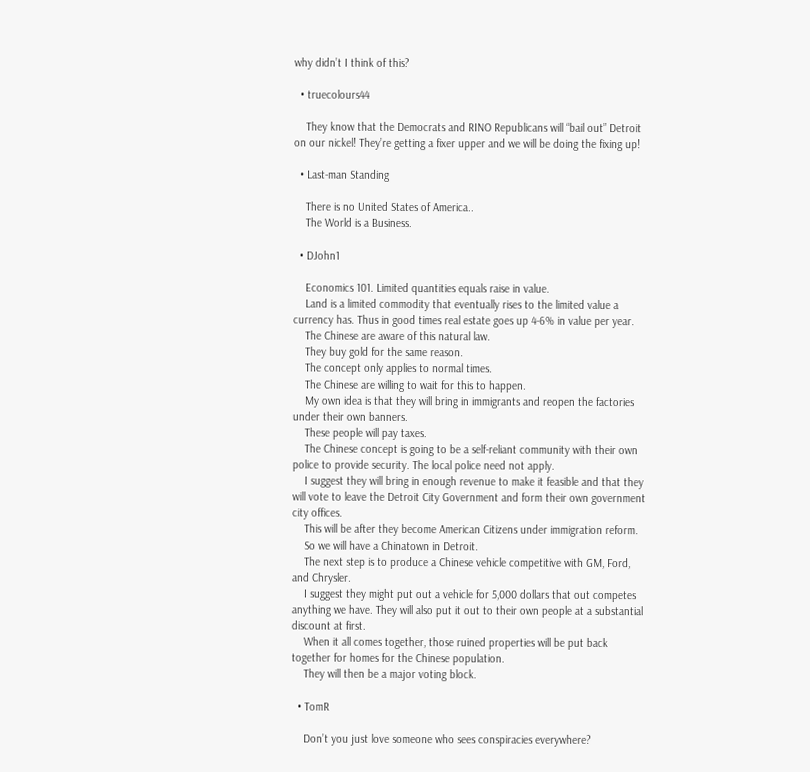why didn’t I think of this?

  • truecolours44

    They know that the Democrats and RINO Republicans will “bail out” Detroit on our nickel! They’re getting a fixer upper and we will be doing the fixing up!

  • Last-man Standing

    There is no United States of America..
    The World is a Business.

  • DJohn1

    Economics 101. Limited quantities equals raise in value.
    Land is a limited commodity that eventually rises to the limited value a currency has. Thus in good times real estate goes up 4-6% in value per year.
    The Chinese are aware of this natural law.
    They buy gold for the same reason.
    The concept only applies to normal times.
    The Chinese are willing to wait for this to happen.
    My own idea is that they will bring in immigrants and reopen the factories under their own banners.
    These people will pay taxes.
    The Chinese concept is going to be a self-reliant community with their own police to provide security. The local police need not apply.
    I suggest they will bring in enough revenue to make it feasible and that they will vote to leave the Detroit City Government and form their own government city offices.
    This will be after they become American Citizens under immigration reform.
    So we will have a Chinatown in Detroit.
    The next step is to produce a Chinese vehicle competitive with GM, Ford, and Chrysler.
    I suggest they might put out a vehicle for 5,000 dollars that out competes anything we have. They will also put it out to their own people at a substantial discount at first.
    When it all comes together, those ruined properties will be put back together for homes for the Chinese population.
    They will then be a major voting block.

  • TomR

    Don’t you just love someone who sees conspiracies everywhere?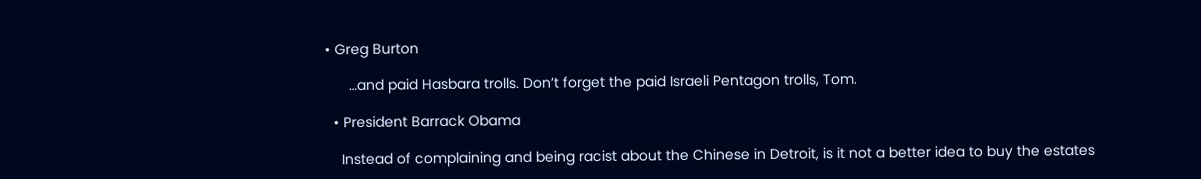• Greg Burton

      …and paid Hasbara trolls. Don’t forget the paid Israeli Pentagon trolls, Tom.

  • President Barrack Obama

    Instead of complaining and being racist about the Chinese in Detroit, is it not a better idea to buy the estates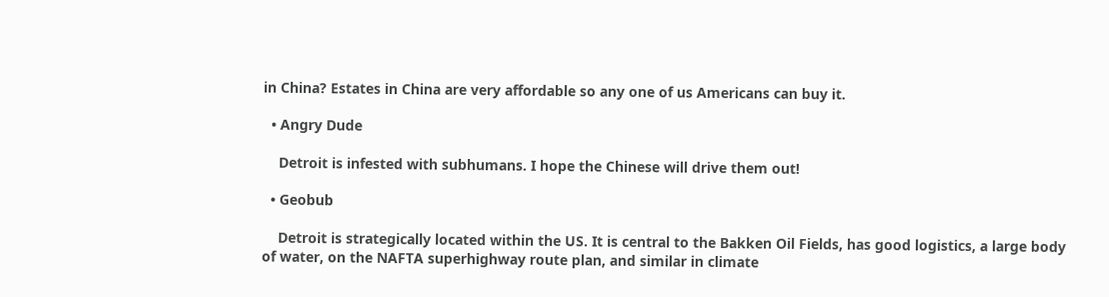in China? Estates in China are very affordable so any one of us Americans can buy it.

  • Angry Dude

    Detroit is infested with subhumans. I hope the Chinese will drive them out!

  • Geobub

    Detroit is strategically located within the US. It is central to the Bakken Oil Fields, has good logistics, a large body of water, on the NAFTA superhighway route plan, and similar in climate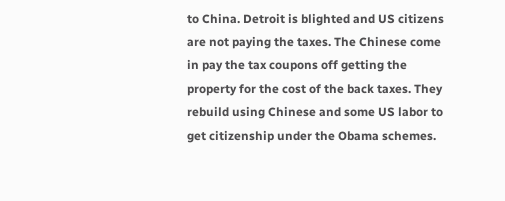to China. Detroit is blighted and US citizens are not paying the taxes. The Chinese come in pay the tax coupons off getting the property for the cost of the back taxes. They rebuild using Chinese and some US labor to get citizenship under the Obama schemes.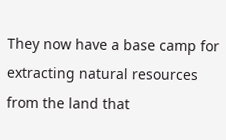They now have a base camp for extracting natural resources from the land that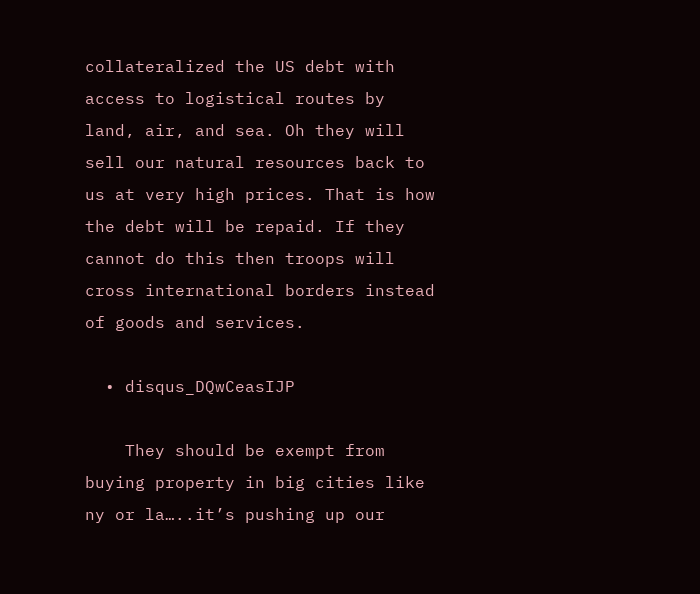collateralized the US debt with access to logistical routes by land, air, and sea. Oh they will sell our natural resources back to us at very high prices. That is how the debt will be repaid. If they cannot do this then troops will cross international borders instead of goods and services.

  • disqus_DQwCeasIJP

    They should be exempt from buying property in big cities like ny or la…..it’s pushing up our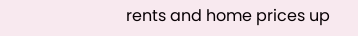rents and home prices up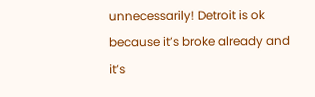unnecessarily! Detroit is ok because it’s broke already and it’s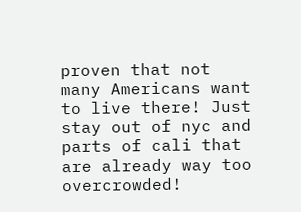proven that not many Americans want to live there! Just stay out of nyc and parts of cali that are already way too overcrowded!